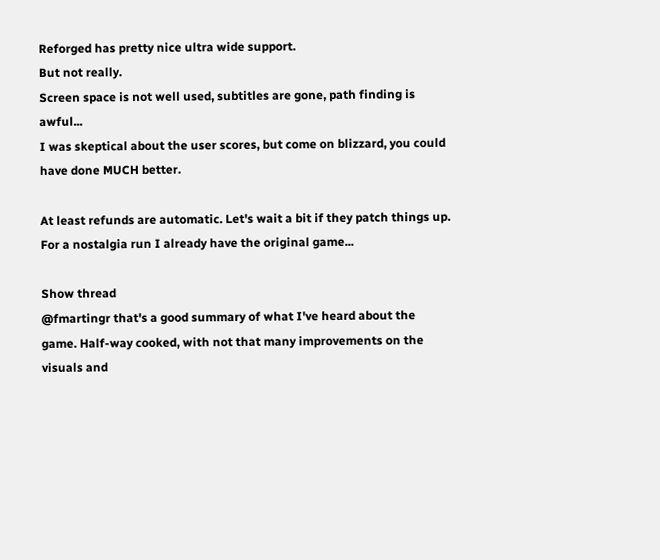Reforged has pretty nice ultra wide support.
But not really.
Screen space is not well used, subtitles are gone, path finding is awful...
I was skeptical about the user scores, but come on blizzard, you could have done MUCH better.

At least refunds are automatic. Let's wait a bit if they patch things up.
For a nostalgia run I already have the original game...

Show thread
@fmartingr that's a good summary of what I've heard about the game. Half-way cooked, with not that many improvements on the visuals and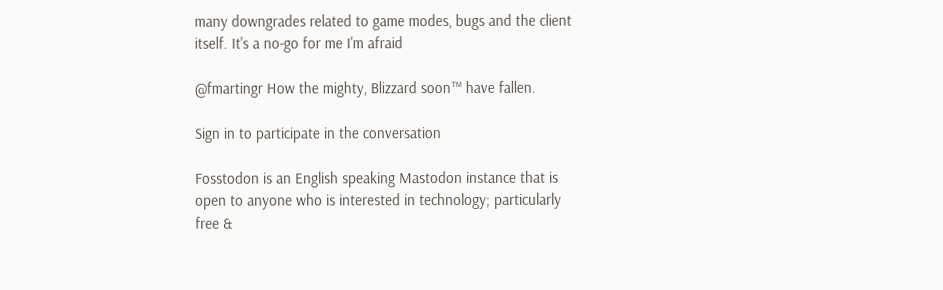many downgrades related to game modes, bugs and the client itself. It's a no-go for me I'm afraid

@fmartingr How the mighty, Blizzard soon™ have fallen.

Sign in to participate in the conversation

Fosstodon is an English speaking Mastodon instance that is open to anyone who is interested in technology; particularly free &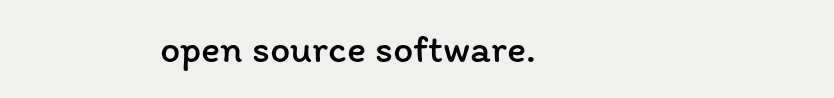open source software.